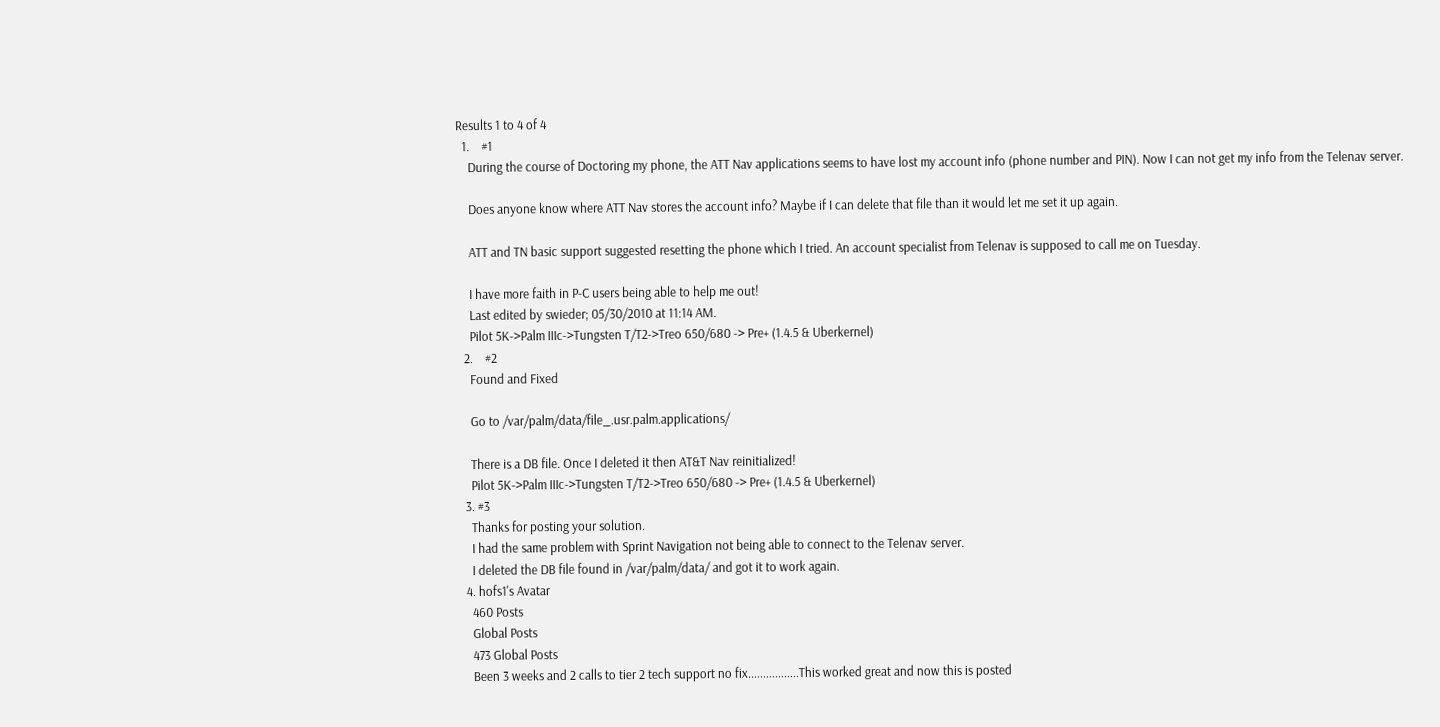Results 1 to 4 of 4
  1.    #1
    During the course of Doctoring my phone, the ATT Nav applications seems to have lost my account info (phone number and PIN). Now I can not get my info from the Telenav server.

    Does anyone know where ATT Nav stores the account info? Maybe if I can delete that file than it would let me set it up again.

    ATT and TN basic support suggested resetting the phone which I tried. An account specialist from Telenav is supposed to call me on Tuesday.

    I have more faith in P-C users being able to help me out!
    Last edited by swieder; 05/30/2010 at 11:14 AM.
    Pilot 5K->Palm IIIc->Tungsten T/T2->Treo 650/680 -> Pre+ (1.4.5 & Uberkernel)
  2.    #2
    Found and Fixed

    Go to /var/palm/data/file_.usr.palm.applications/

    There is a DB file. Once I deleted it then AT&T Nav reinitialized!
    Pilot 5K->Palm IIIc->Tungsten T/T2->Treo 650/680 -> Pre+ (1.4.5 & Uberkernel)
  3. #3
    Thanks for posting your solution.
    I had the same problem with Sprint Navigation not being able to connect to the Telenav server.
    I deleted the DB file found in /var/palm/data/ and got it to work again.
  4. hofs1's Avatar
    460 Posts
    Global Posts
    473 Global Posts
    Been 3 weeks and 2 calls to tier 2 tech support no fix.................This worked great and now this is posted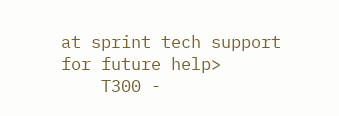at sprint tech support for future help>
    T300 -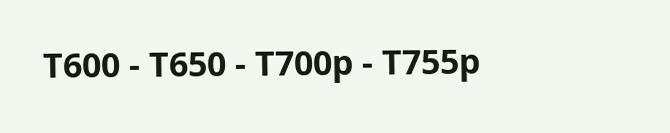T600 - T650 - T700p - T755p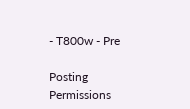- T800w - Pre

Posting Permissions